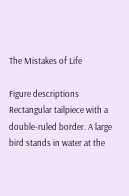The Mistakes of Life

Figure descriptions
Rectangular tailpiece with a double-ruled border. A large bird stands in water at the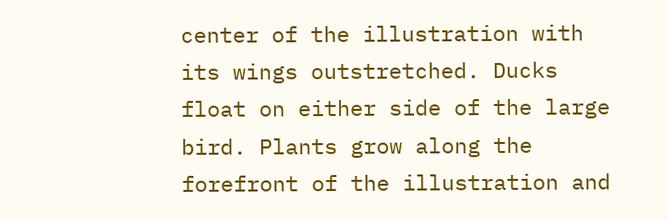center of the illustration with its wings outstretched. Ducks float on either side of the large bird. Plants grow along the forefront of the illustration and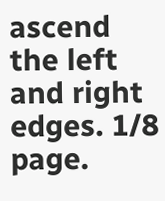ascend the left and right edges. 1/8 page.